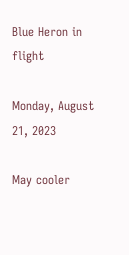Blue Heron in flight

Monday, August 21, 2023

May cooler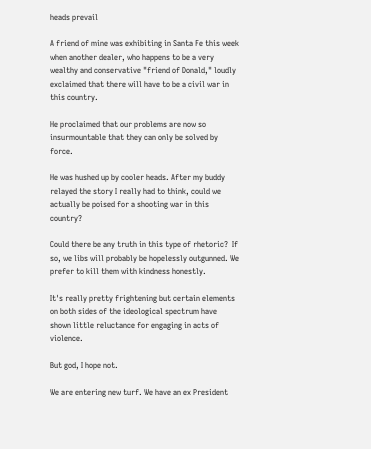heads prevail

A friend of mine was exhibiting in Santa Fe this week when another dealer, who happens to be a very wealthy and conservative "friend of Donald," loudly exclaimed that there will have to be a civil war in this country.

He proclaimed that our problems are now so insurmountable that they can only be solved by force.

He was hushed up by cooler heads. After my buddy relayed the story I really had to think, could we actually be poised for a shooting war in this country?

Could there be any truth in this type of rhetoric?  If so, we libs will probably be hopelessly outgunned. We prefer to kill them with kindness honestly.

It's really pretty frightening but certain elements on both sides of the ideological spectrum have shown little reluctance for engaging in acts of violence.

But god, I hope not.

We are entering new turf. We have an ex President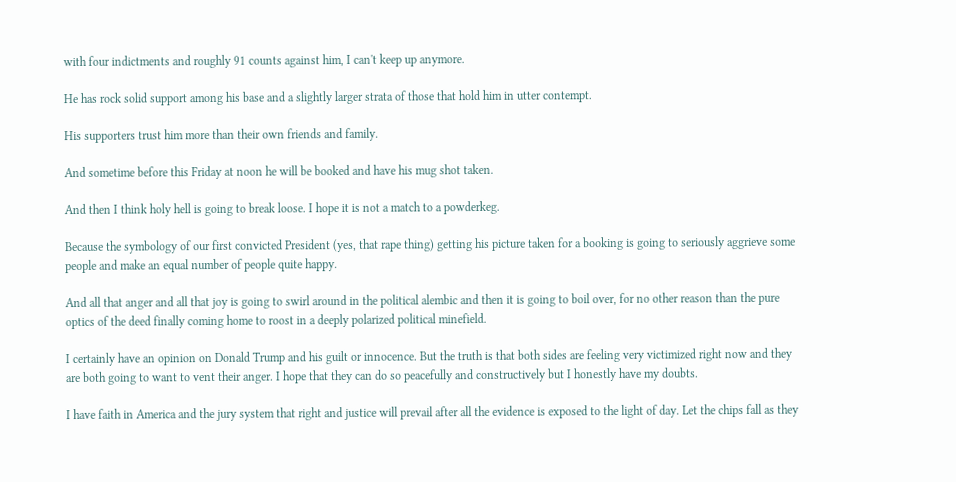with four indictments and roughly 91 counts against him, I can't keep up anymore.

He has rock solid support among his base and a slightly larger strata of those that hold him in utter contempt.

His supporters trust him more than their own friends and family.

And sometime before this Friday at noon he will be booked and have his mug shot taken.

And then I think holy hell is going to break loose. I hope it is not a match to a powderkeg.

Because the symbology of our first convicted President (yes, that rape thing) getting his picture taken for a booking is going to seriously aggrieve some people and make an equal number of people quite happy.

And all that anger and all that joy is going to swirl around in the political alembic and then it is going to boil over, for no other reason than the pure optics of the deed finally coming home to roost in a deeply polarized political minefield.

I certainly have an opinion on Donald Trump and his guilt or innocence. But the truth is that both sides are feeling very victimized right now and they are both going to want to vent their anger. I hope that they can do so peacefully and constructively but I honestly have my doubts.

I have faith in America and the jury system that right and justice will prevail after all the evidence is exposed to the light of day. Let the chips fall as they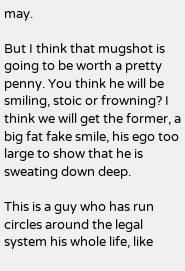may.

But I think that mugshot is going to be worth a pretty penny. You think he will be smiling, stoic or frowning? I think we will get the former, a big fat fake smile, his ego too large to show that he is sweating down deep.

This is a guy who has run circles around the legal system his whole life, like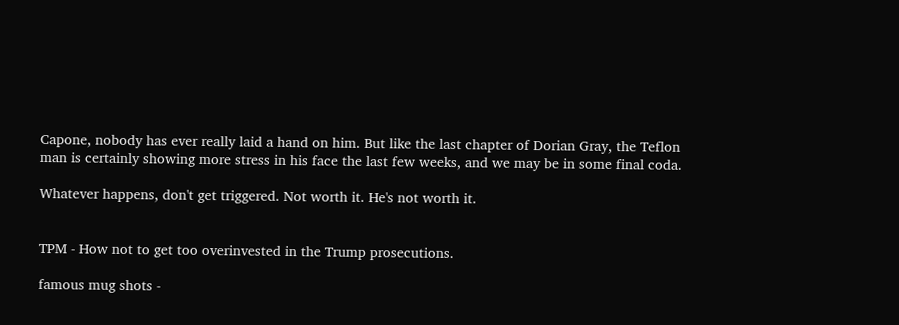Capone, nobody has ever really laid a hand on him. But like the last chapter of Dorian Gray, the Teflon man is certainly showing more stress in his face the last few weeks, and we may be in some final coda.

Whatever happens, don't get triggered. Not worth it. He's not worth it.


TPM - How not to get too overinvested in the Trump prosecutions.

famous mug shots -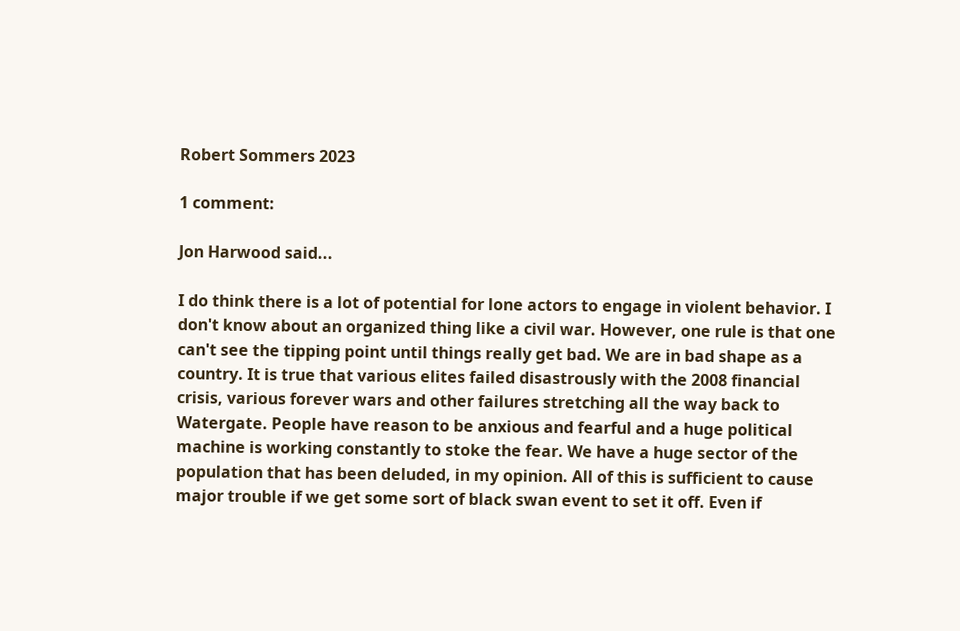Robert Sommers 2023

1 comment:

Jon Harwood said...

I do think there is a lot of potential for lone actors to engage in violent behavior. I don't know about an organized thing like a civil war. However, one rule is that one can't see the tipping point until things really get bad. We are in bad shape as a country. It is true that various elites failed disastrously with the 2008 financial crisis, various forever wars and other failures stretching all the way back to Watergate. People have reason to be anxious and fearful and a huge political machine is working constantly to stoke the fear. We have a huge sector of the population that has been deluded, in my opinion. All of this is sufficient to cause major trouble if we get some sort of black swan event to set it off. Even if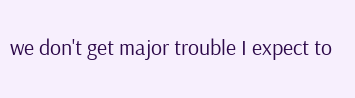we don't get major trouble I expect to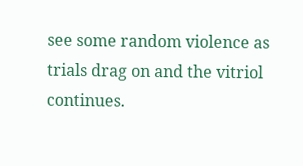see some random violence as trials drag on and the vitriol continues.